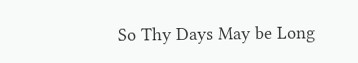So Thy Days May be Long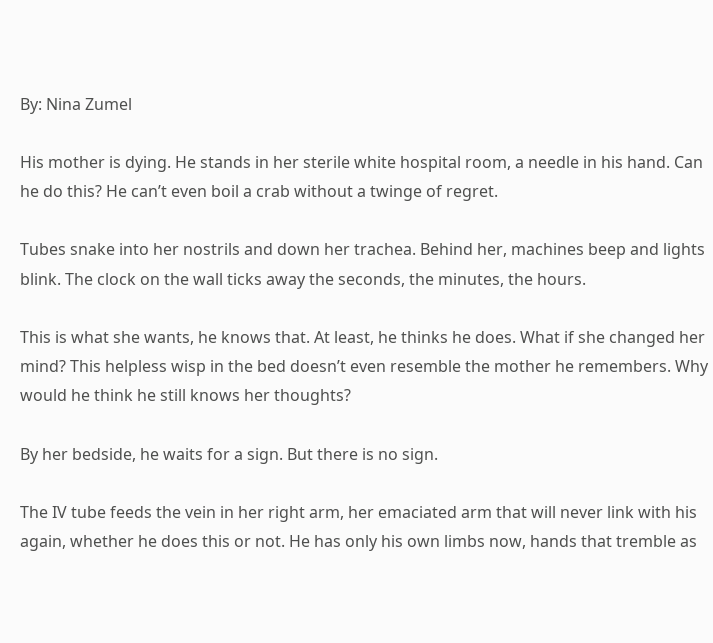By: Nina Zumel

His mother is dying. He stands in her sterile white hospital room, a needle in his hand. Can he do this? He can’t even boil a crab without a twinge of regret.

Tubes snake into her nostrils and down her trachea. Behind her, machines beep and lights blink. The clock on the wall ticks away the seconds, the minutes, the hours.

This is what she wants, he knows that. At least, he thinks he does. What if she changed her mind? This helpless wisp in the bed doesn’t even resemble the mother he remembers. Why would he think he still knows her thoughts?

By her bedside, he waits for a sign. But there is no sign.

The IV tube feeds the vein in her right arm, her emaciated arm that will never link with his again, whether he does this or not. He has only his own limbs now, hands that tremble as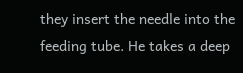they insert the needle into the feeding tube. He takes a deep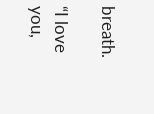breath.

“I love you,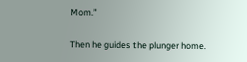Mom.”

Then he guides the plunger home.